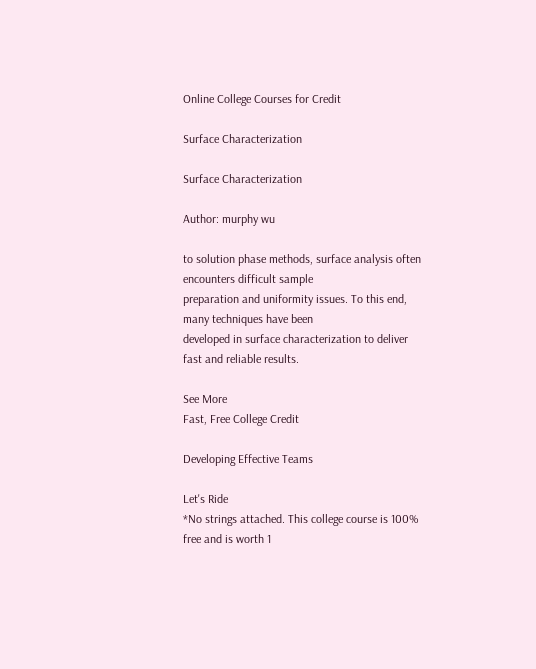Online College Courses for Credit

Surface Characterization

Surface Characterization

Author: murphy wu

to solution phase methods, surface analysis often encounters difficult sample
preparation and uniformity issues. To this end, many techniques have been
developed in surface characterization to deliver fast and reliable results.

See More
Fast, Free College Credit

Developing Effective Teams

Let's Ride
*No strings attached. This college course is 100% free and is worth 1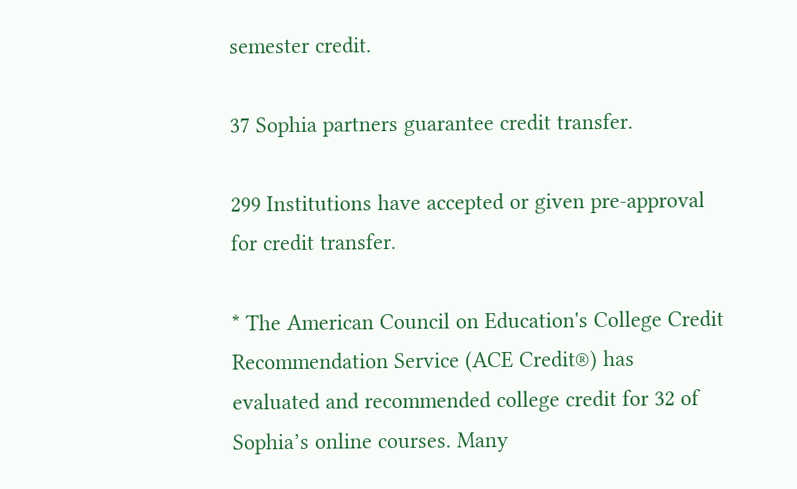semester credit.

37 Sophia partners guarantee credit transfer.

299 Institutions have accepted or given pre-approval for credit transfer.

* The American Council on Education's College Credit Recommendation Service (ACE Credit®) has evaluated and recommended college credit for 32 of Sophia’s online courses. Many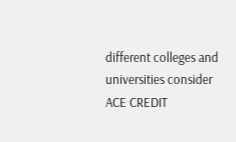different colleges and universities consider ACE CREDIT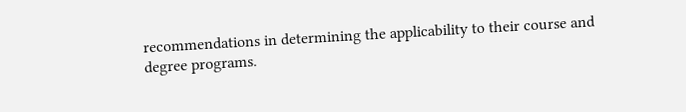recommendations in determining the applicability to their course and degree programs.